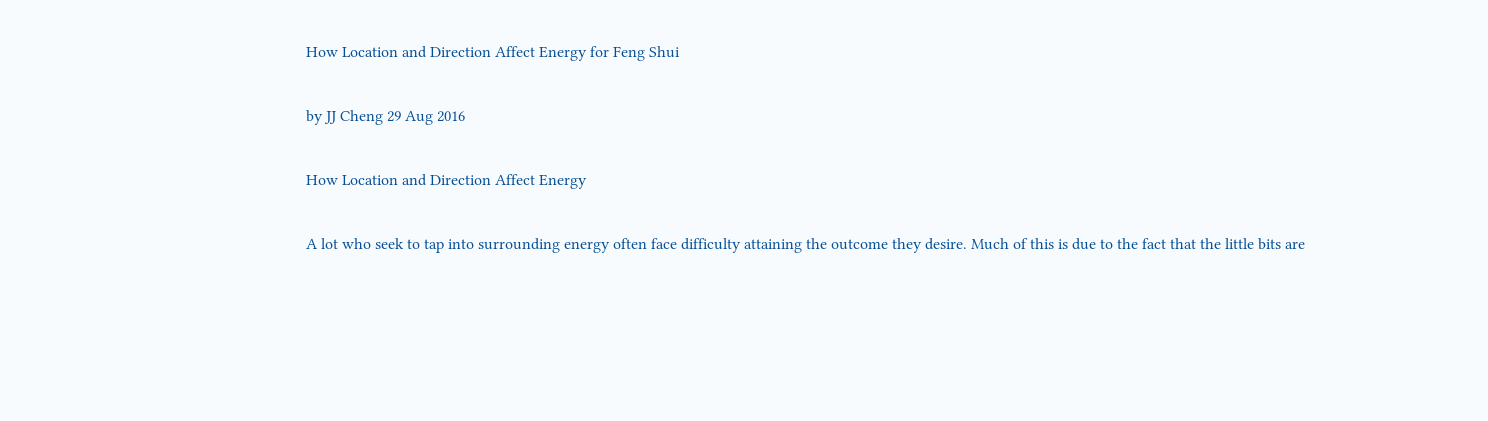How Location and Direction Affect Energy for Feng Shui

by JJ Cheng 29 Aug 2016

How Location and Direction Affect Energy

A lot who seek to tap into surrounding energy often face difficulty attaining the outcome they desire. Much of this is due to the fact that the little bits are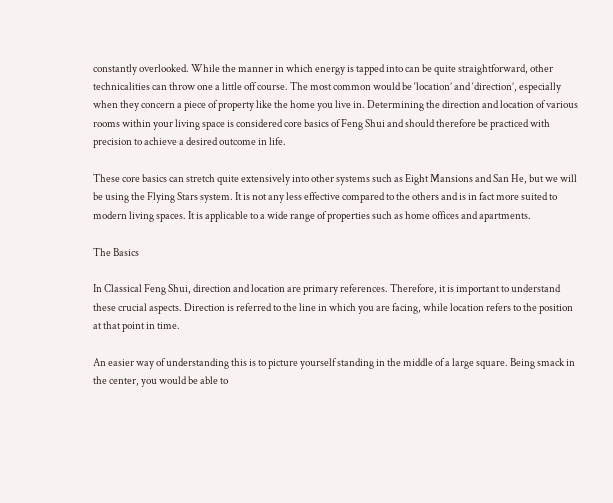constantly overlooked. While the manner in which energy is tapped into can be quite straightforward, other technicalities can throw one a little off course. The most common would be ‘location’ and ‘direction’, especially when they concern a piece of property like the home you live in. Determining the direction and location of various rooms within your living space is considered core basics of Feng Shui and should therefore be practiced with precision to achieve a desired outcome in life.

These core basics can stretch quite extensively into other systems such as Eight Mansions and San He, but we will be using the Flying Stars system. It is not any less effective compared to the others and is in fact more suited to modern living spaces. It is applicable to a wide range of properties such as home offices and apartments.

The Basics

In Classical Feng Shui, direction and location are primary references. Therefore, it is important to understand these crucial aspects. Direction is referred to the line in which you are facing, while location refers to the position at that point in time.

An easier way of understanding this is to picture yourself standing in the middle of a large square. Being smack in the center, you would be able to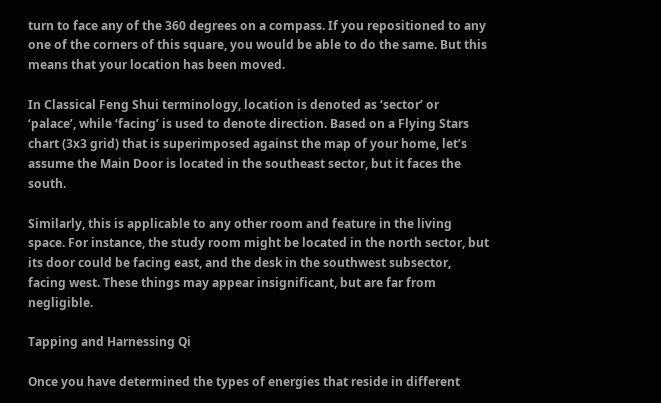turn to face any of the 360 degrees on a compass. If you repositioned to any one of the corners of this square, you would be able to do the same. But this means that your location has been moved.

In Classical Feng Shui terminology, location is denoted as ‘sector’ or ‘palace’, while ‘facing’ is used to denote direction. Based on a Flying Stars chart (3x3 grid) that is superimposed against the map of your home, let’s assume the Main Door is located in the southeast sector, but it faces the south.

Similarly, this is applicable to any other room and feature in the living space. For instance, the study room might be located in the north sector, but its door could be facing east, and the desk in the southwest subsector, facing west. These things may appear insignificant, but are far from negligible.

Tapping and Harnessing Qi

Once you have determined the types of energies that reside in different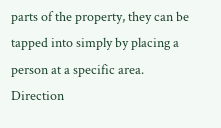parts of the property, they can be tapped into simply by placing a person at a specific area. Direction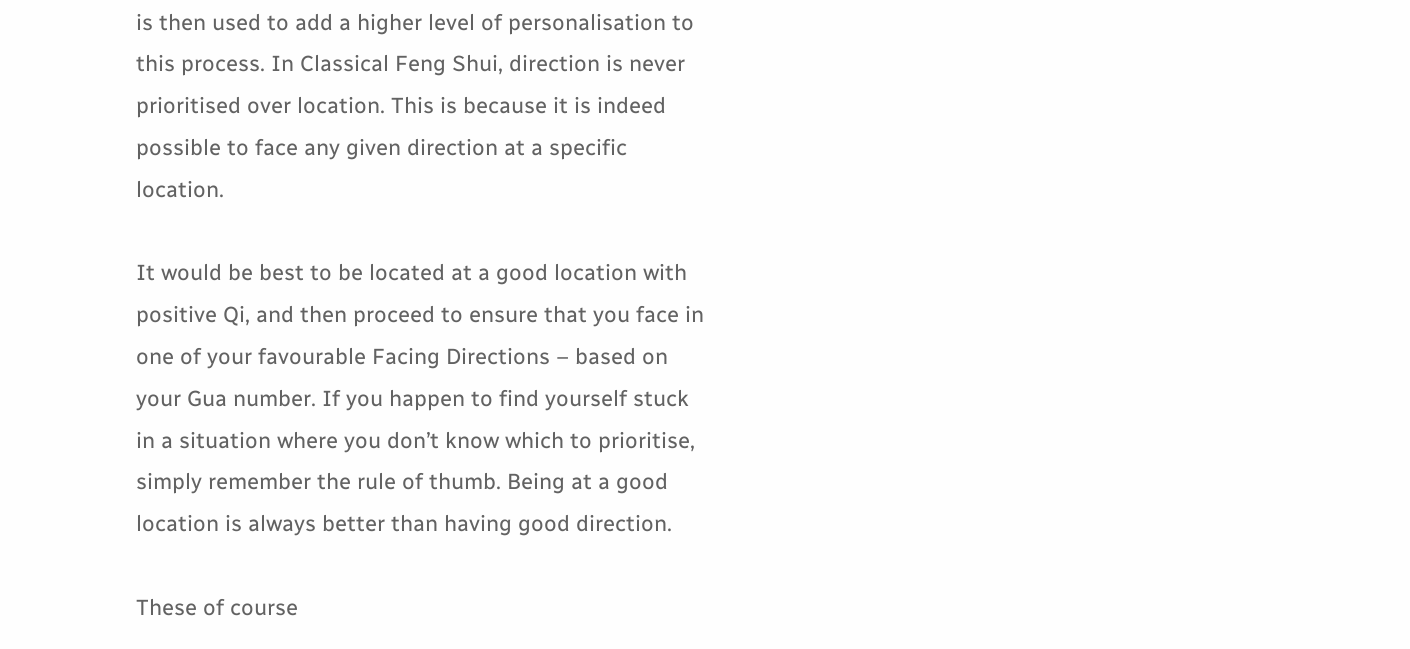is then used to add a higher level of personalisation to this process. In Classical Feng Shui, direction is never prioritised over location. This is because it is indeed possible to face any given direction at a specific location.

It would be best to be located at a good location with positive Qi, and then proceed to ensure that you face in one of your favourable Facing Directions – based on your Gua number. If you happen to find yourself stuck in a situation where you don’t know which to prioritise, simply remember the rule of thumb. Being at a good location is always better than having good direction.

These of course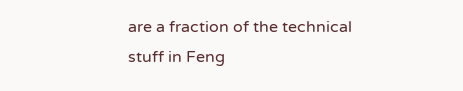are a fraction of the technical stuff in Feng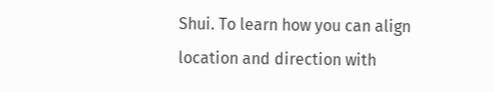Shui. To learn how you can align location and direction with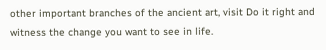other important branches of the ancient art, visit Do it right and witness the change you want to see in life.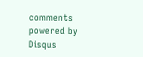comments powered by Disqus